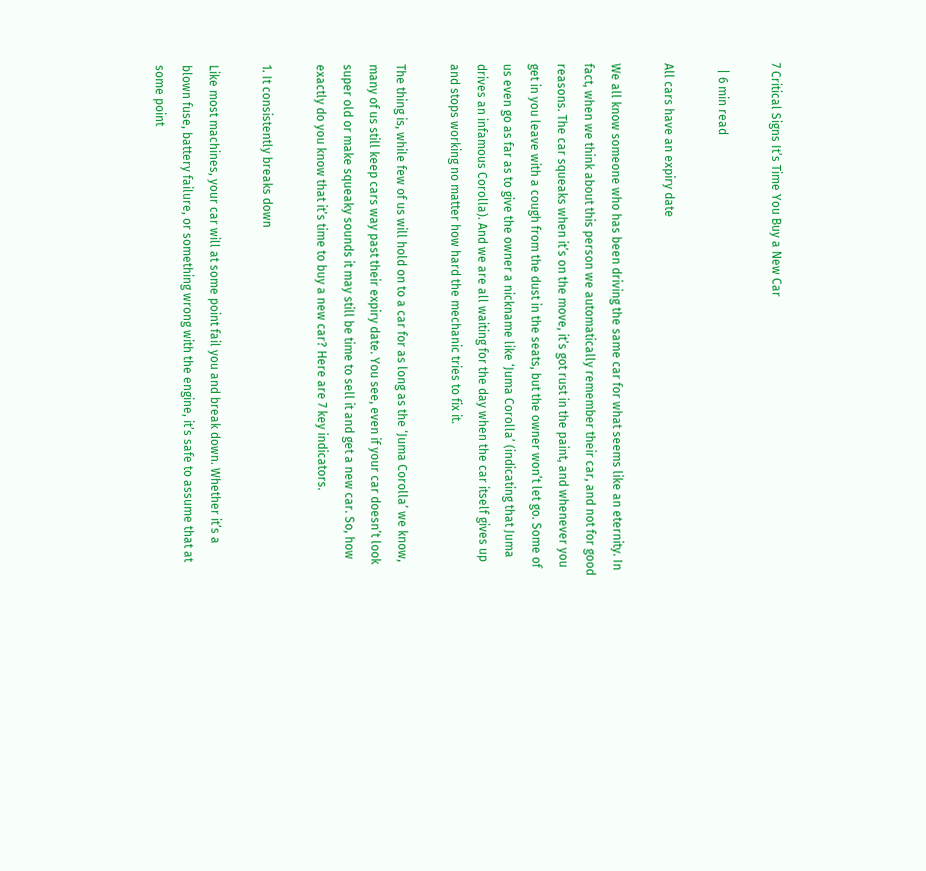7 Critical Signs It’s Time You Buy a New Car

  | 6 min read

All cars have an expiry date

We all know someone who has been driving the same car for what seems like an eternity. In fact, when we think about this person we automatically remember their car, and not for good reasons. The car squeaks when it’s on the move, it’s got rust in the paint, and whenever you get in you leave with a cough from the dust in the seats, but the owner won’t let go. Some of us even go as far as to give the owner a nickname like ‘Juma Corolla’ (indicating that Juma drives an infamous Corolla). And we are all waiting for the day when the car itself gives up and stops working no matter how hard the mechanic tries to fix it.

The thing is, while few of us will hold on to a car for as long as the ‘Juma Corolla’ we know, many of us still keep cars way past their expiry date. You see, even if your car doesn’t look super old or make squeaky sounds it may still be time to sell it and get a new car. So, how exactly do you know that it’s time to buy a new car? Here are 7 key indicators.

1. It consistently breaks down

Like most machines, your car will at some point fail you and break down. Whether it’s a blown fuse, battery failure, or something wrong with the engine, it’s safe to assume that at some point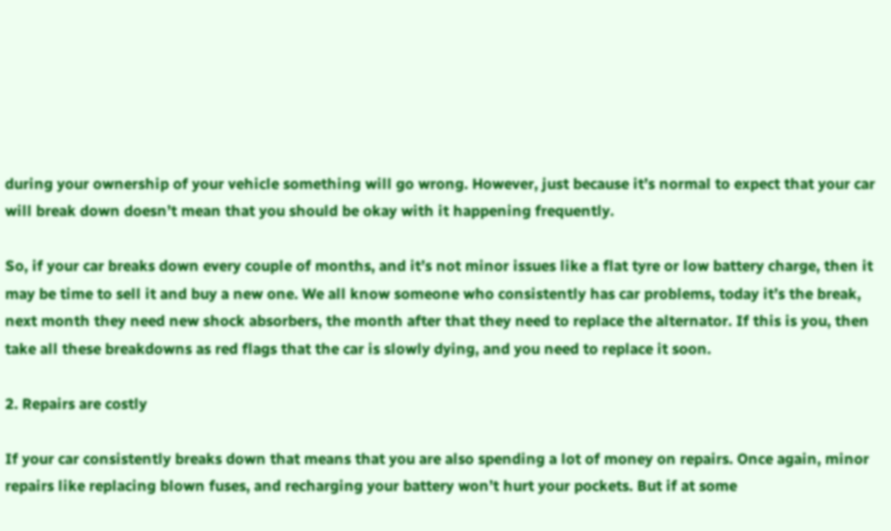during your ownership of your vehicle something will go wrong. However, just because it’s normal to expect that your car will break down doesn’t mean that you should be okay with it happening frequently.

So, if your car breaks down every couple of months, and it’s not minor issues like a flat tyre or low battery charge, then it may be time to sell it and buy a new one. We all know someone who consistently has car problems, today it’s the break, next month they need new shock absorbers, the month after that they need to replace the alternator. If this is you, then take all these breakdowns as red flags that the car is slowly dying, and you need to replace it soon.

2. Repairs are costly

If your car consistently breaks down that means that you are also spending a lot of money on repairs. Once again, minor repairs like replacing blown fuses, and recharging your battery won’t hurt your pockets. But if at some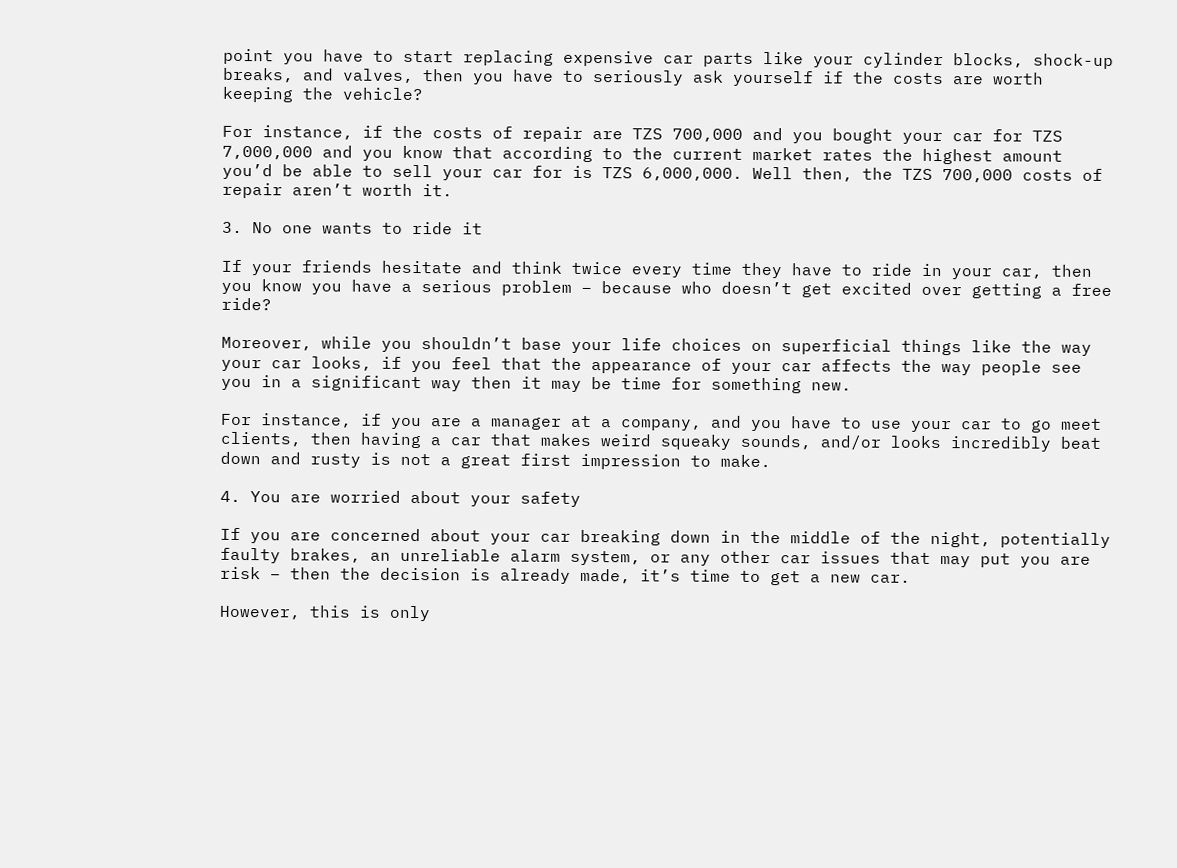point you have to start replacing expensive car parts like your cylinder blocks, shock-up breaks, and valves, then you have to seriously ask yourself if the costs are worth keeping the vehicle?

For instance, if the costs of repair are TZS 700,000 and you bought your car for TZS 7,000,000 and you know that according to the current market rates the highest amount you’d be able to sell your car for is TZS 6,000,000. Well then, the TZS 700,000 costs of repair aren’t worth it.

3. No one wants to ride it

If your friends hesitate and think twice every time they have to ride in your car, then you know you have a serious problem – because who doesn’t get excited over getting a free ride?

Moreover, while you shouldn’t base your life choices on superficial things like the way your car looks, if you feel that the appearance of your car affects the way people see you in a significant way then it may be time for something new.

For instance, if you are a manager at a company, and you have to use your car to go meet clients, then having a car that makes weird squeaky sounds, and/or looks incredibly beat down and rusty is not a great first impression to make.

4. You are worried about your safety

If you are concerned about your car breaking down in the middle of the night, potentially faulty brakes, an unreliable alarm system, or any other car issues that may put you are risk – then the decision is already made, it’s time to get a new car.

However, this is only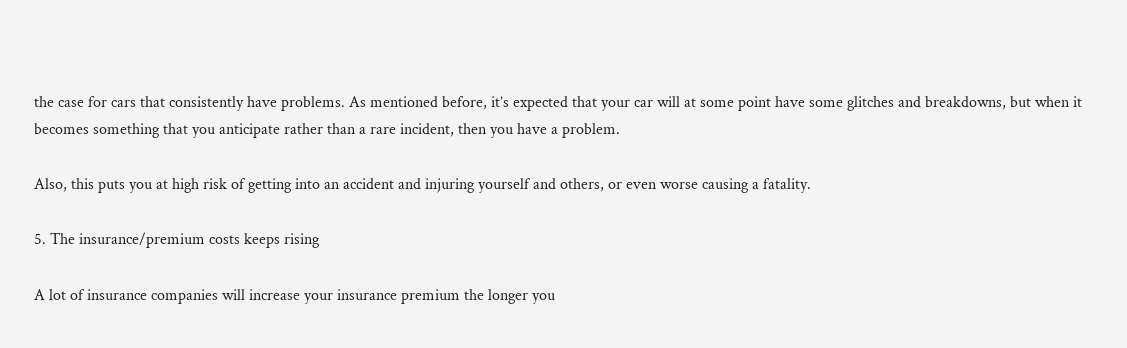the case for cars that consistently have problems. As mentioned before, it’s expected that your car will at some point have some glitches and breakdowns, but when it becomes something that you anticipate rather than a rare incident, then you have a problem.

Also, this puts you at high risk of getting into an accident and injuring yourself and others, or even worse causing a fatality.

5. The insurance/premium costs keeps rising

A lot of insurance companies will increase your insurance premium the longer you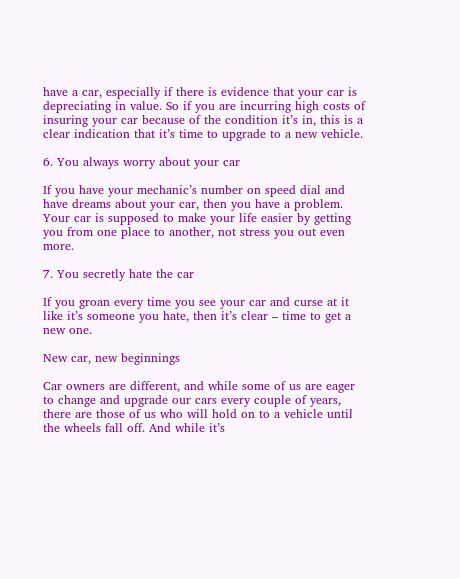have a car, especially if there is evidence that your car is depreciating in value. So if you are incurring high costs of insuring your car because of the condition it’s in, this is a clear indication that it’s time to upgrade to a new vehicle.

6. You always worry about your car

If you have your mechanic’s number on speed dial and have dreams about your car, then you have a problem. Your car is supposed to make your life easier by getting you from one place to another, not stress you out even more.

7. You secretly hate the car

If you groan every time you see your car and curse at it like it’s someone you hate, then it’s clear – time to get a new one.

New car, new beginnings

Car owners are different, and while some of us are eager to change and upgrade our cars every couple of years, there are those of us who will hold on to a vehicle until the wheels fall off. And while it’s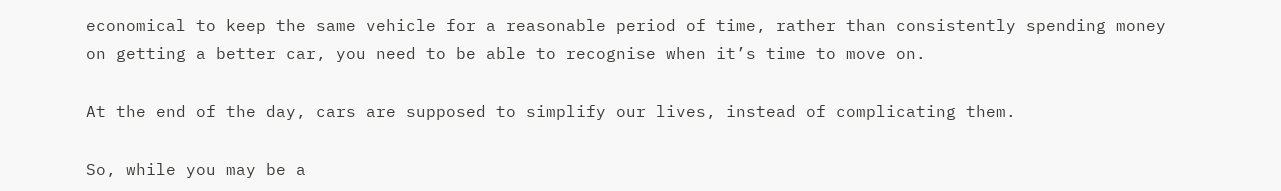economical to keep the same vehicle for a reasonable period of time, rather than consistently spending money on getting a better car, you need to be able to recognise when it’s time to move on.

At the end of the day, cars are supposed to simplify our lives, instead of complicating them.

So, while you may be a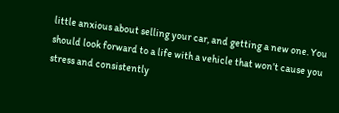little anxious about selling your car, and getting a new one. You should look forward to a life with a vehicle that won’t cause you stress and consistently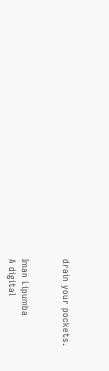drain your pockets.


Iman Lipumba
A digital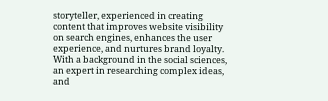storyteller, experienced in creating content that improves website visibility on search engines, enhances the user experience, and nurtures brand loyalty. With a background in the social sciences, an expert in researching complex ideas, and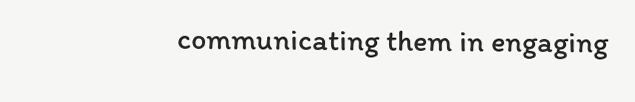communicating them in engaging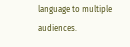language to multiple audiences.